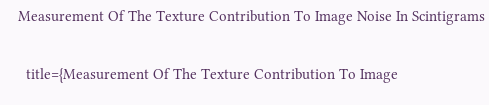Measurement Of The Texture Contribution To Image Noise In Scintigrams

  title={Measurement Of The Texture Contribution To Image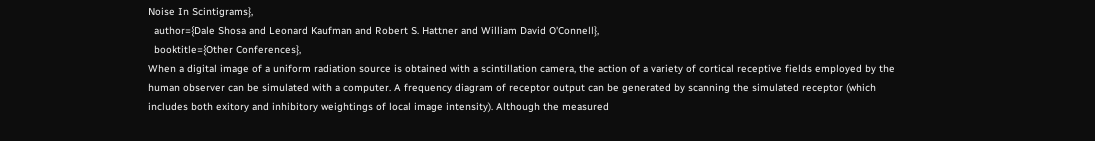Noise In Scintigrams},
  author={Dale Shosa and Leonard Kaufman and Robert S. Hattner and William David O'Connell},
  booktitle={Other Conferences},
When a digital image of a uniform radiation source is obtained with a scintillation camera, the action of a variety of cortical receptive fields employed by the human observer can be simulated with a computer. A frequency diagram of receptor output can be generated by scanning the simulated receptor (which includes both exitory and inhibitory weightings of local image intensity). Although the measured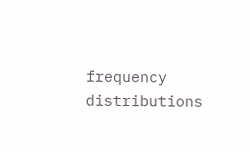frequency distributions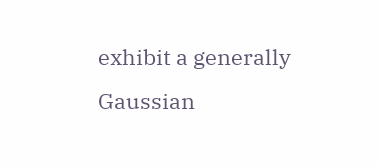exhibit a generally Gaussian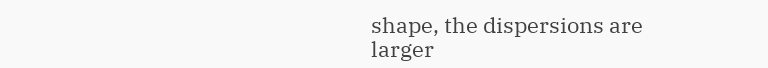shape, the dispersions are larger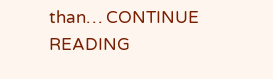than… CONTINUE READING